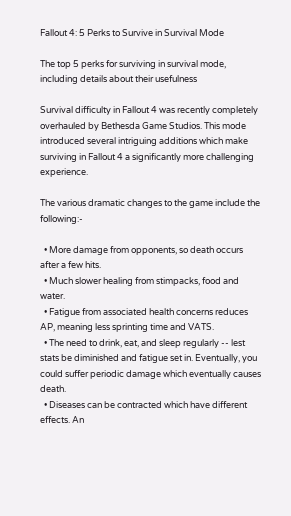Fallout 4: 5 Perks to Survive in Survival Mode

The top 5 perks for surviving in survival mode, including details about their usefulness

Survival difficulty in Fallout 4 was recently completely overhauled by Bethesda Game Studios. This mode introduced several intriguing additions which make surviving in Fallout 4 a significantly more challenging experience.

The various dramatic changes to the game include the following:-

  • More damage from opponents, so death occurs after a few hits.
  • Much slower healing from stimpacks, food and water.
  • Fatigue from associated health concerns reduces AP, meaning less sprinting time and VATS.
  • The need to drink, eat, and sleep regularly -- lest stats be diminished and fatigue set in. Eventually, you could suffer periodic damage which eventually causes death.
  • Diseases can be contracted which have different effects. An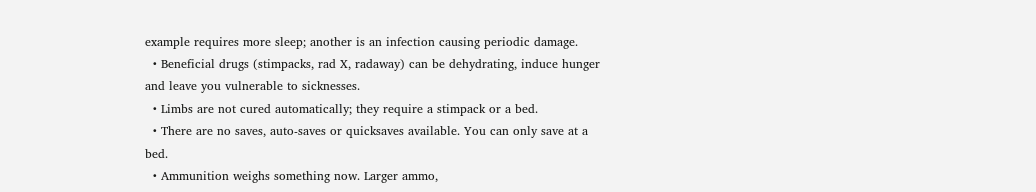example requires more sleep; another is an infection causing periodic damage.
  • Beneficial drugs (stimpacks, rad X, radaway) can be dehydrating, induce hunger and leave you vulnerable to sicknesses.
  • Limbs are not cured automatically; they require a stimpack or a bed.
  • There are no saves, auto-saves or quicksaves available. You can only save at a bed.
  • Ammunition weighs something now. Larger ammo,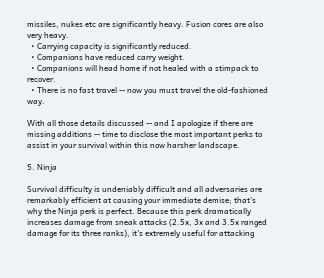missiles, nukes etc are significantly heavy. Fusion cores are also very heavy.
  • Carrying capacity is significantly reduced.
  • Companions have reduced carry weight.
  • Companions will head home if not healed with a stimpack to recover.
  • There is no fast travel -- now you must travel the old-fashioned way.

With all those details discussed -- and I apologize if there are missing additions -- time to disclose the most important perks to assist in your survival within this now harsher landscape.

5. Ninja

Survival difficulty is undeniably difficult and all adversaries are remarkably efficient at causing your immediate demise; that's why the Ninja perk is perfect. Because this perk dramatically increases damage from sneak attacks (2.5x, 3x and 3.5x ranged damage for its three ranks), it's extremely useful for attacking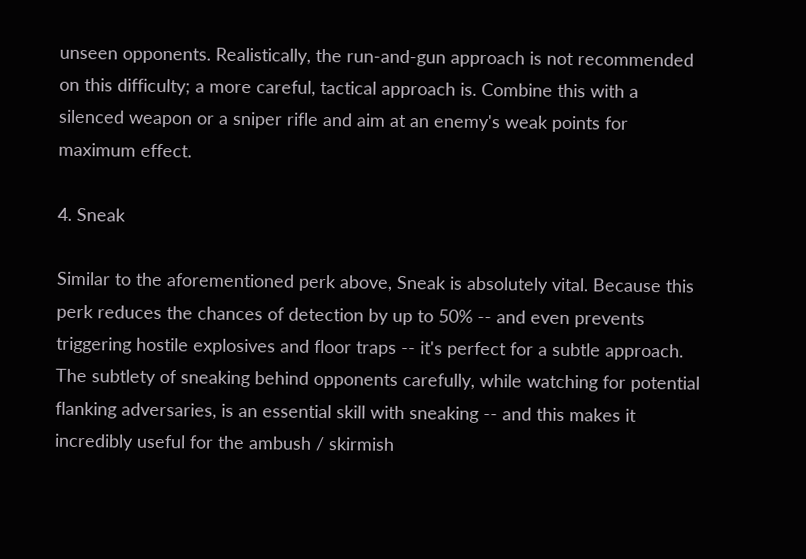unseen opponents. Realistically, the run-and-gun approach is not recommended on this difficulty; a more careful, tactical approach is. Combine this with a silenced weapon or a sniper rifle and aim at an enemy's weak points for maximum effect.

4. Sneak

Similar to the aforementioned perk above, Sneak is absolutely vital. Because this perk reduces the chances of detection by up to 50% -- and even prevents triggering hostile explosives and floor traps -- it's perfect for a subtle approach. The subtlety of sneaking behind opponents carefully, while watching for potential flanking adversaries, is an essential skill with sneaking -- and this makes it incredibly useful for the ambush / skirmish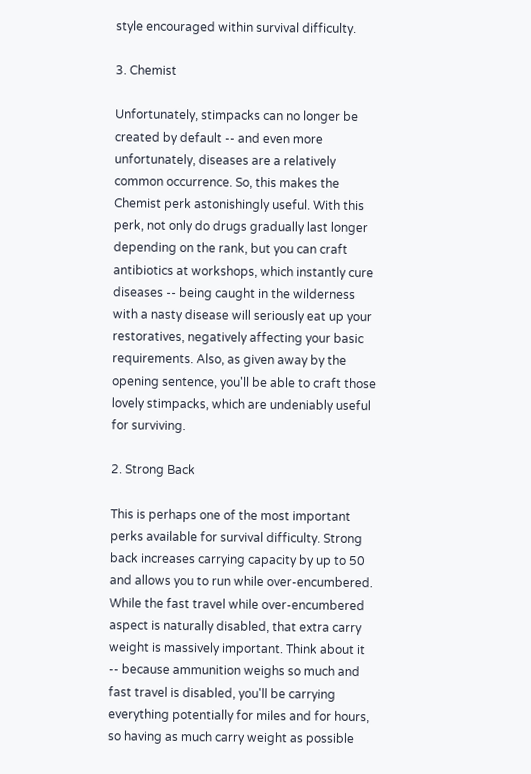style encouraged within survival difficulty.

3. Chemist

Unfortunately, stimpacks can no longer be created by default -- and even more unfortunately, diseases are a relatively common occurrence. So, this makes the Chemist perk astonishingly useful. With this perk, not only do drugs gradually last longer depending on the rank, but you can craft antibiotics at workshops, which instantly cure diseases -- being caught in the wilderness with a nasty disease will seriously eat up your restoratives, negatively affecting your basic requirements. Also, as given away by the opening sentence, you'll be able to craft those lovely stimpacks, which are undeniably useful for surviving.

2. Strong Back

This is perhaps one of the most important perks available for survival difficulty. Strong back increases carrying capacity by up to 50 and allows you to run while over-encumbered. While the fast travel while over-encumbered aspect is naturally disabled, that extra carry weight is massively important. Think about it -- because ammunition weighs so much and fast travel is disabled, you'll be carrying everything potentially for miles and for hours, so having as much carry weight as possible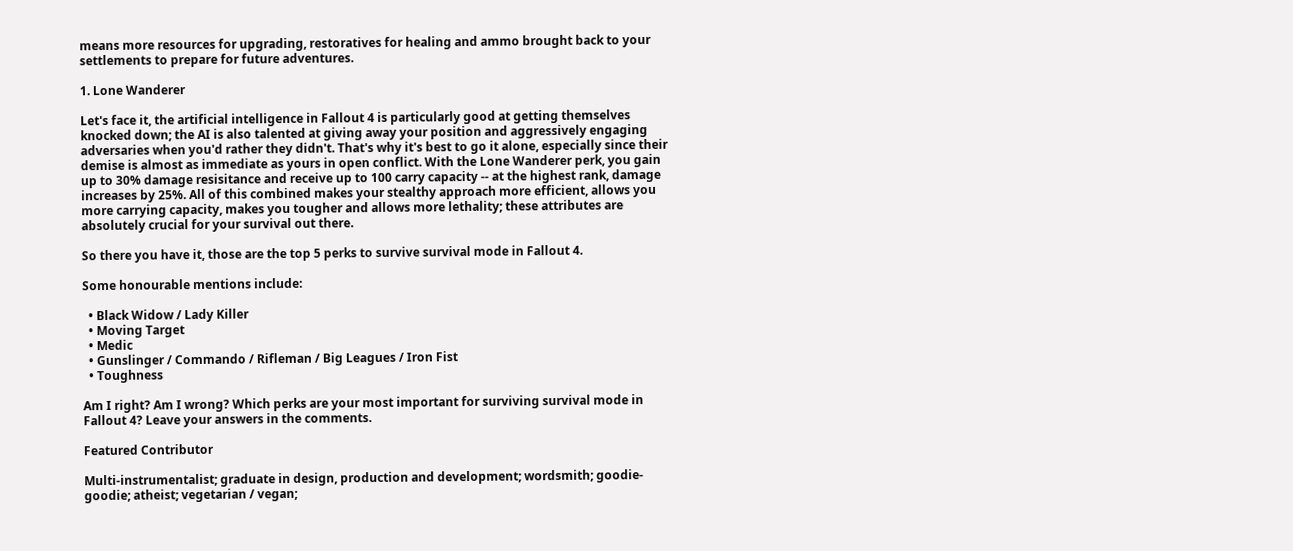means more resources for upgrading, restoratives for healing and ammo brought back to your settlements to prepare for future adventures.

1. Lone Wanderer

Let's face it, the artificial intelligence in Fallout 4 is particularly good at getting themselves knocked down; the AI is also talented at giving away your position and aggressively engaging adversaries when you'd rather they didn't. That's why it's best to go it alone, especially since their demise is almost as immediate as yours in open conflict. With the Lone Wanderer perk, you gain up to 30% damage resisitance and receive up to 100 carry capacity -- at the highest rank, damage increases by 25%. All of this combined makes your stealthy approach more efficient, allows you more carrying capacity, makes you tougher and allows more lethality; these attributes are absolutely crucial for your survival out there.

So there you have it, those are the top 5 perks to survive survival mode in Fallout 4.

Some honourable mentions include:

  • Black Widow / Lady Killer
  • Moving Target
  • Medic
  • Gunslinger / Commando / Rifleman / Big Leagues / Iron Fist
  • Toughness

Am I right? Am I wrong? Which perks are your most important for surviving survival mode in Fallout 4? Leave your answers in the comments.

Featured Contributor

Multi-instrumentalist; graduate in design, production and development; wordsmith; goodie-goodie; atheist; vegetarian / vegan;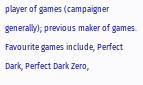player of games (campaigner generally); previous maker of games. Favourite games include, Perfect Dark, Perfect Dark Zero,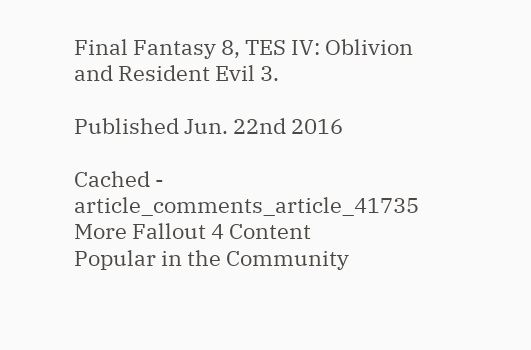Final Fantasy 8, TES IV: Oblivion and Resident Evil 3.

Published Jun. 22nd 2016

Cached - article_comments_article_41735
More Fallout 4 Content
Popular in the Community